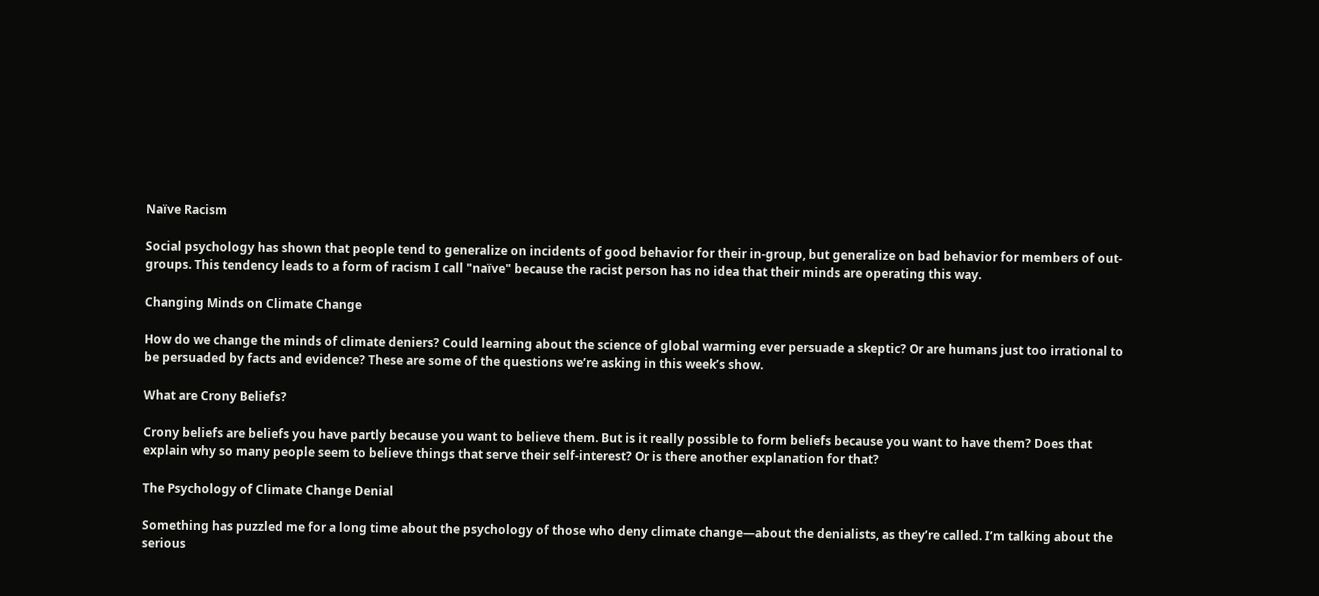Naïve Racism

Social psychology has shown that people tend to generalize on incidents of good behavior for their in-group, but generalize on bad behavior for members of out-groups. This tendency leads to a form of racism I call "naïve" because the racist person has no idea that their minds are operating this way.

Changing Minds on Climate Change

How do we change the minds of climate deniers? Could learning about the science of global warming ever persuade a skeptic? Or are humans just too irrational to be persuaded by facts and evidence? These are some of the questions we’re asking in this week’s show.

What are Crony Beliefs?

Crony beliefs are beliefs you have partly because you want to believe them. But is it really possible to form beliefs because you want to have them? Does that explain why so many people seem to believe things that serve their self-interest? Or is there another explanation for that?

The Psychology of Climate Change Denial

Something has puzzled me for a long time about the psychology of those who deny climate change—about the denialists, as they’re called. I’m talking about the serious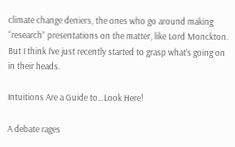climate change deniers, the ones who go around making “research” presentations on the matter, like Lord Monckton. But I think I’ve just recently started to grasp what’s going on in their heads.

Intuitions Are a Guide to…Look Here!

A debate rages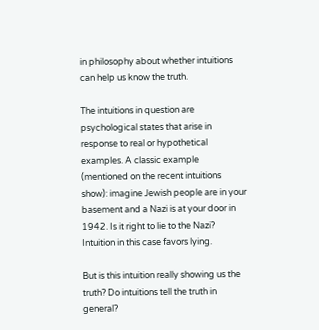in philosophy about whether intuitions can help us know the truth.

The intuitions in question are psychological states that arise in response to real or hypothetical examples. A classic example (mentioned on the recent intuitions show): imagine Jewish people are in your basement and a Nazi is at your door in 1942. Is it right to lie to the Nazi? Intuition in this case favors lying.

But is this intuition really showing us the truth? Do intuitions tell the truth in general?